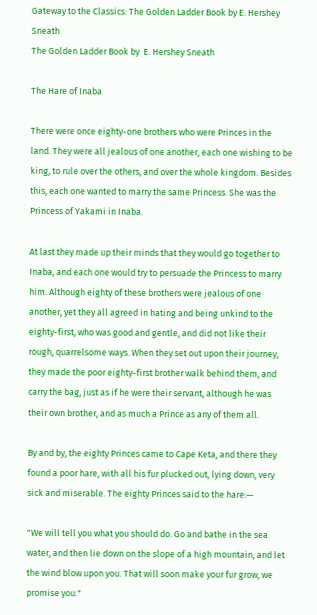Gateway to the Classics: The Golden Ladder Book by E. Hershey Sneath
The Golden Ladder Book by  E. Hershey Sneath

The Hare of Inaba

There were once eighty-one brothers who were Princes in the land. They were all jealous of one another, each one wishing to be king, to rule over the others, and over the whole kingdom. Besides this, each one wanted to marry the same Princess. She was the Princess of Yakami in Inaba.

At last they made up their minds that they would go together to Inaba, and each one would try to persuade the Princess to marry him. Although eighty of these brothers were jealous of one another, yet they all agreed in hating and being unkind to the eighty-first, who was good and gentle, and did not like their rough, quarrelsome ways. When they set out upon their journey, they made the poor eighty-first brother walk behind them, and carry the bag, just as if he were their servant, although he was their own brother, and as much a Prince as any of them all.

By and by, the eighty Princes came to Cape Keta, and there they found a poor hare, with all his fur plucked out, lying down, very sick and miserable. The eighty Princes said to the hare:—

"We will tell you what you should do. Go and bathe in the sea water, and then lie down on the slope of a high mountain, and let the wind blow upon you. That will soon make your fur grow, we promise you."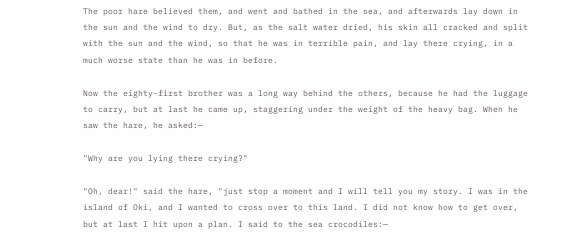The poor hare believed them, and went and bathed in the sea, and afterwards lay down in the sun and the wind to dry. But, as the salt water dried, his skin all cracked and split with the sun and the wind, so that he was in terrible pain, and lay there crying, in a much worse state than he was in before.

Now the eighty-first brother was a long way behind the others, because he had the luggage to carry, but at last he came up, staggering under the weight of the heavy bag. When he saw the hare, he asked:—

"Why are you lying there crying?"

"Oh, dear!" said the hare, "just stop a moment and I will tell you my story. I was in the island of Oki, and I wanted to cross over to this land. I did not know how to get over, but at last I hit upon a plan. I said to the sea crocodiles:—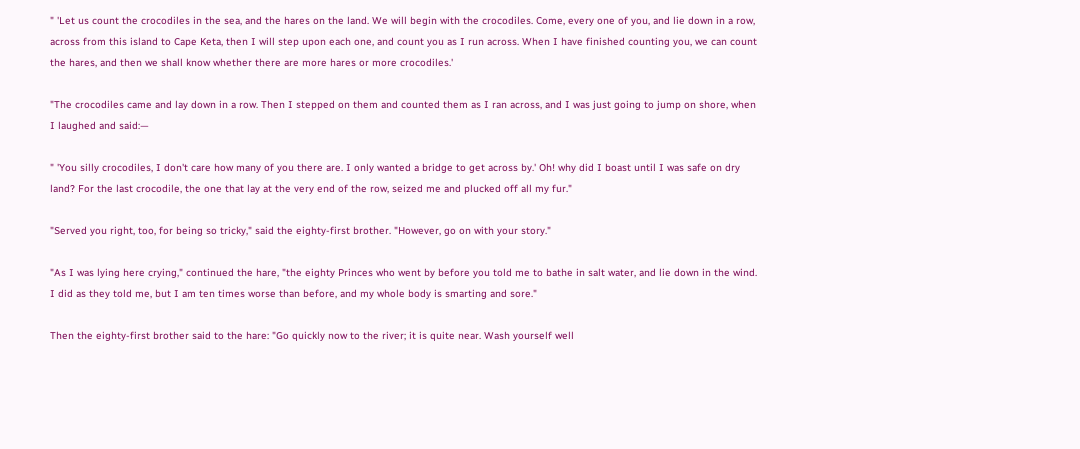" 'Let us count the crocodiles in the sea, and the hares on the land. We will begin with the crocodiles. Come, every one of you, and lie down in a row, across from this island to Cape Keta, then I will step upon each one, and count you as I run across. When I have finished counting you, we can count the hares, and then we shall know whether there are more hares or more crocodiles.'

"The crocodiles came and lay down in a row. Then I stepped on them and counted them as I ran across, and I was just going to jump on shore, when I laughed and said:—

" 'You silly crocodiles, I don't care how many of you there are. I only wanted a bridge to get across by.' Oh! why did I boast until I was safe on dry land? For the last crocodile, the one that lay at the very end of the row, seized me and plucked off all my fur."

"Served you right, too, for being so tricky," said the eighty-first brother. "However, go on with your story."

"As I was lying here crying," continued the hare, "the eighty Princes who went by before you told me to bathe in salt water, and lie down in the wind. I did as they told me, but I am ten times worse than before, and my whole body is smarting and sore."

Then the eighty-first brother said to the hare: "Go quickly now to the river; it is quite near. Wash yourself well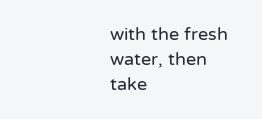with the fresh water, then take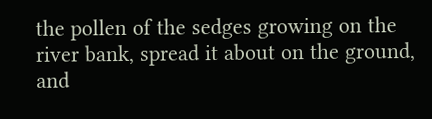the pollen of the sedges growing on the river bank, spread it about on the ground, and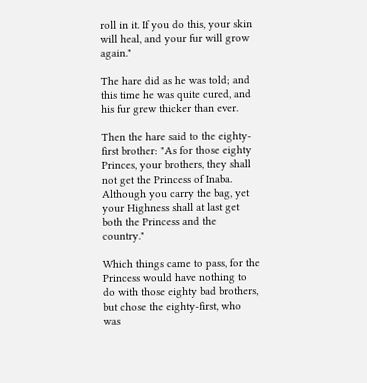roll in it. If you do this, your skin will heal, and your fur will grow again."

The hare did as he was told; and this time he was quite cured, and his fur grew thicker than ever.

Then the hare said to the eighty-first brother: "As for those eighty Princes, your brothers, they shall not get the Princess of Inaba. Although you carry the bag, yet your Highness shall at last get both the Princess and the country."

Which things came to pass, for the Princess would have nothing to do with those eighty bad brothers, but chose the eighty-first, who was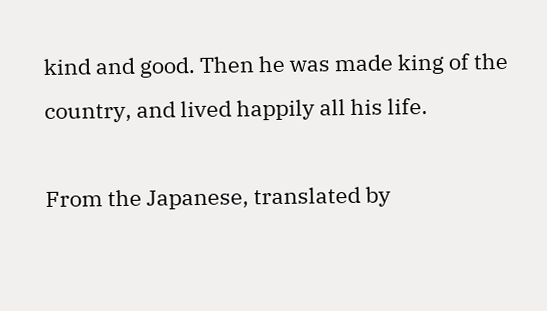kind and good. Then he was made king of the country, and lived happily all his life.

From the Japanese, translated by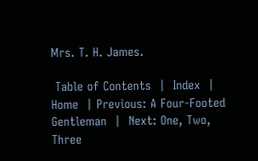Mrs. T. H. James.

 Table of Contents  |  Index  |  Home  | Previous: A Four-Footed Gentleman  |  Next: One, Two, Three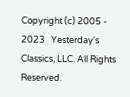Copyright (c) 2005 - 2023   Yesterday's Classics, LLC. All Rights Reserved.